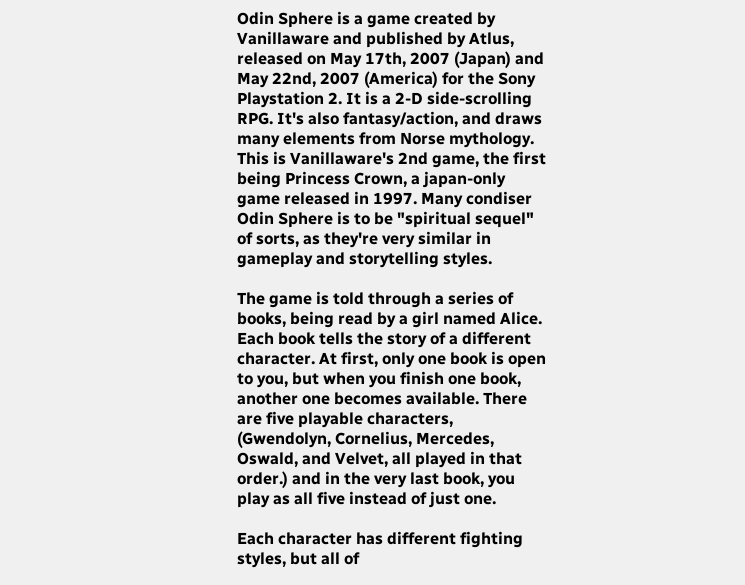Odin Sphere is a game created by Vanillaware and published by Atlus, released on May 17th, 2007 (Japan) and May 22nd, 2007 (America) for the Sony Playstation 2. It is a 2-D side-scrolling RPG. It's also fantasy/action, and draws many elements from Norse mythology. This is Vanillaware's 2nd game, the first being Princess Crown, a japan-only game released in 1997. Many condiser Odin Sphere is to be "spiritual sequel" of sorts, as they're very similar in gameplay and storytelling styles.

The game is told through a series of books, being read by a girl named Alice. Each book tells the story of a different character. At first, only one book is open to you, but when you finish one book, another one becomes available. There are five playable characters, (Gwendolyn, Cornelius, Mercedes, Oswald, and Velvet, all played in that order.) and in the very last book, you play as all five instead of just one.

Each character has different fighting styles, but all of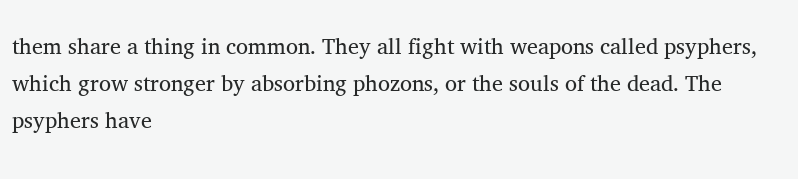them share a thing in common. They all fight with weapons called psyphers, which grow stronger by absorbing phozons, or the souls of the dead. The psyphers have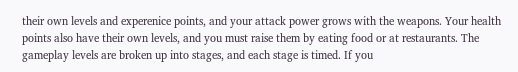their own levels and experenice points, and your attack power grows with the weapons. Your health points also have their own levels, and you must raise them by eating food or at restaurants. The gameplay levels are broken up into stages, and each stage is timed. If you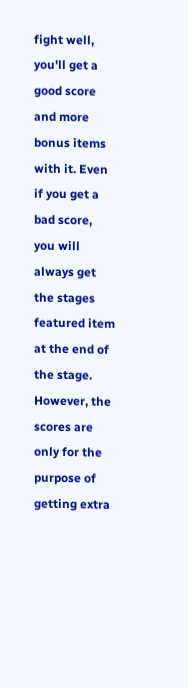fight well, you'll get a good score and more bonus items with it. Even if you get a bad score, you will always get the stages featured item at the end of the stage. However, the scores are only for the purpose of getting extra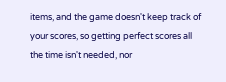items, and the game doesn't keep track of your scores, so getting perfect scores all the time isn't needed, nor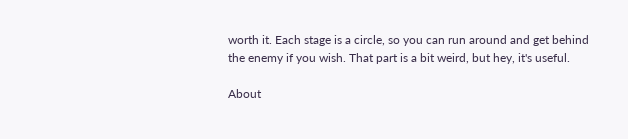worth it. Each stage is a circle, so you can run around and get behind the enemy if you wish. That part is a bit weird, but hey, it's useful.

About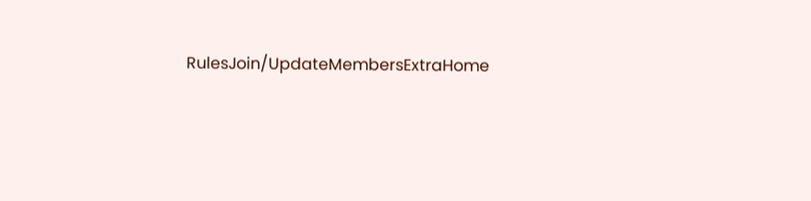RulesJoin/UpdateMembersExtraHome